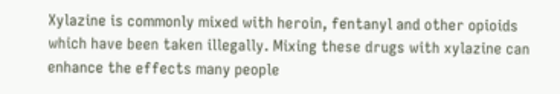Xylazine is commonly mixed with heroin, fentanyl and other opioids which have been taken illegally. Mixing these drugs with xylazine can enhance the effects many people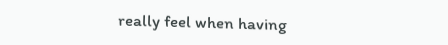really feel when having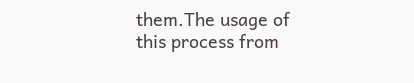them.The usage of this process from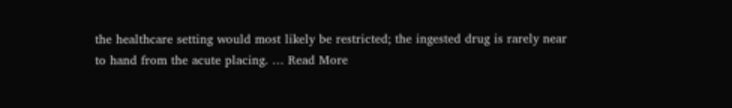the healthcare setting would most likely be restricted; the ingested drug is rarely near to hand from the acute placing. … Read More